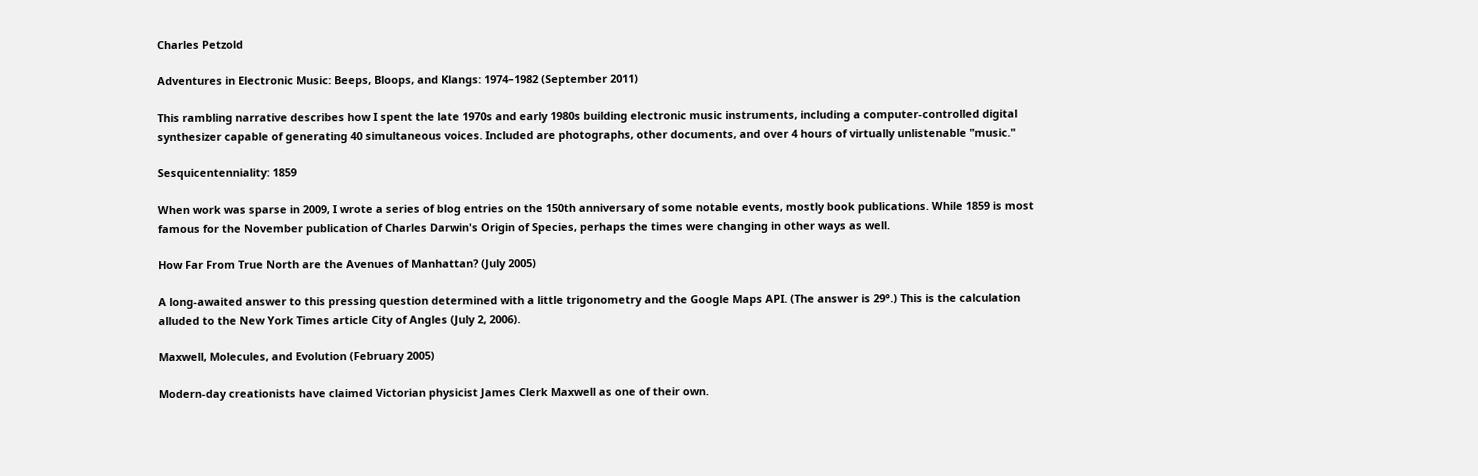Charles Petzold

Adventures in Electronic Music: Beeps, Bloops, and Klangs: 1974–1982 (September 2011)

This rambling narrative describes how I spent the late 1970s and early 1980s building electronic music instruments, including a computer-controlled digital synthesizer capable of generating 40 simultaneous voices. Included are photographs, other documents, and over 4 hours of virtually unlistenable "music."

Sesquicentenniality: 1859

When work was sparse in 2009, I wrote a series of blog entries on the 150th anniversary of some notable events, mostly book publications. While 1859 is most famous for the November publication of Charles Darwin's Origin of Species, perhaps the times were changing in other ways as well.

How Far From True North are the Avenues of Manhattan? (July 2005)

A long-awaited answer to this pressing question determined with a little trigonometry and the Google Maps API. (The answer is 29°.) This is the calculation alluded to the New York Times article City of Angles (July 2, 2006).

Maxwell, Molecules, and Evolution (February 2005)

Modern-day creationists have claimed Victorian physicist James Clerk Maxwell as one of their own.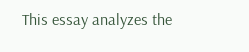This essay analyzes the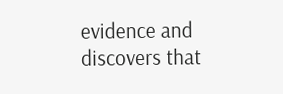evidence and discovers that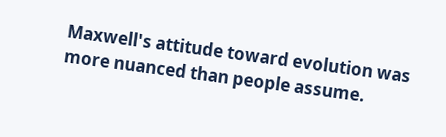Maxwell's attitude toward evolution was more nuanced than people assume.